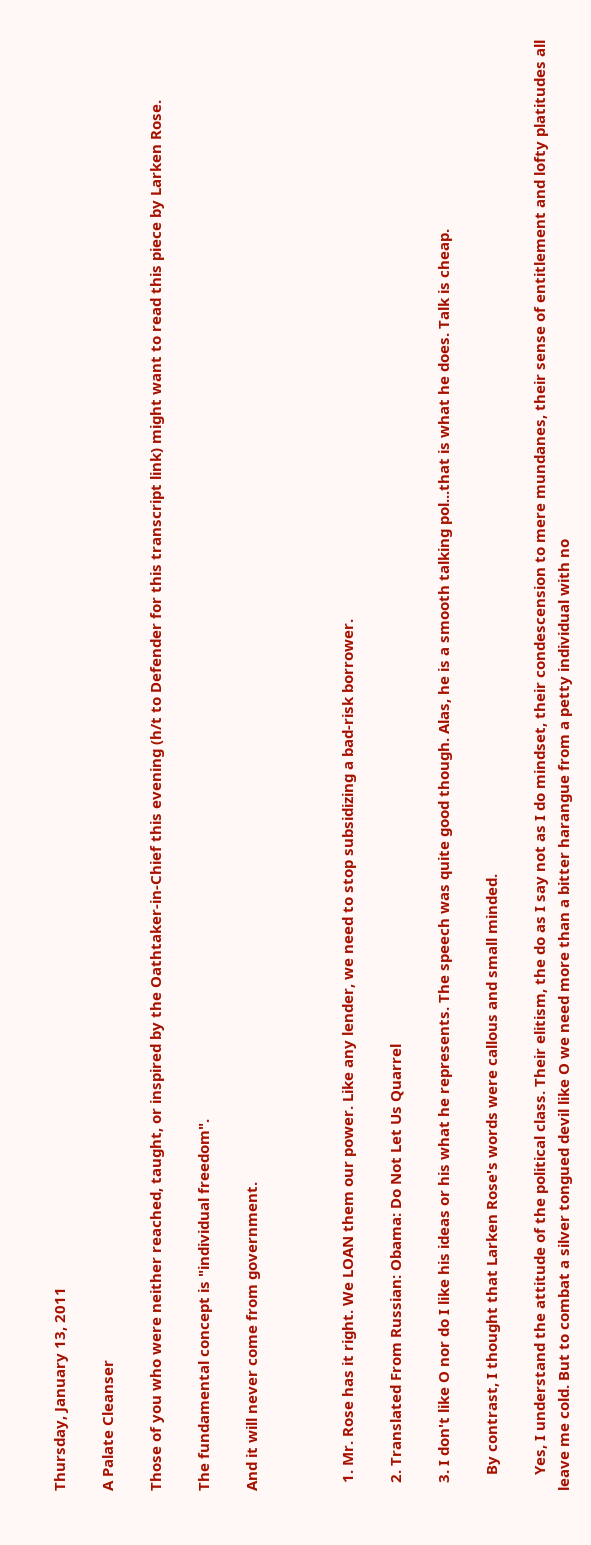Thursday, January 13, 2011

A Palate Cleanser

Those of you who were neither reached, taught, or inspired by the Oathtaker-in-Chief this evening (h/t to Defender for this transcript link) might want to read this piece by Larken Rose.

The fundamental concept is "individual freedom".

And it will never come from government.



  1. Mr. Rose has it right. We LOAN them our power. Like any lender, we need to stop subsidizing a bad-risk borrower.

  2. Translated From Russian: Obama: Do Not Let Us Quarrel

  3. I don't like O nor do I like his ideas or his what he represents. The speech was quite good though. Alas, he is a smooth talking pol...that is what he does. Talk is cheap.

    By contrast, I thought that Larken Rose's words were callous and small minded.

    Yes, I understand the attitude of the political class. Their elitism, the do as I say not as I do mindset, their condescension to mere mundanes, their sense of entitlement and lofty platitudes all leave me cold. But to combat a silver tongued devil like O we need more than a bitter harangue from a petty individual with no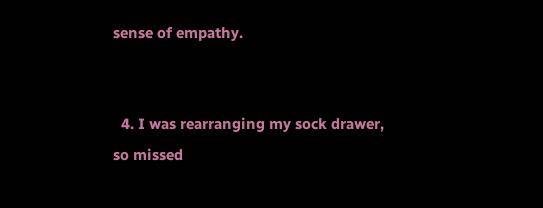sense of empathy.


  4. I was rearranging my sock drawer, so missed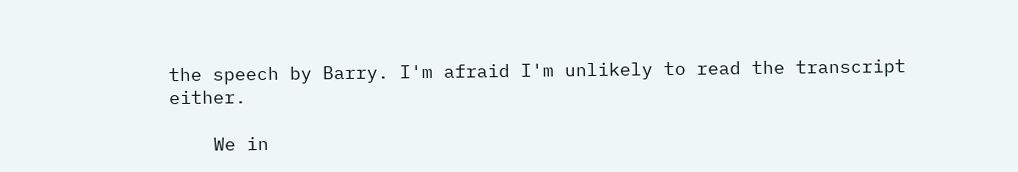the speech by Barry. I'm afraid I'm unlikely to read the transcript either.

    We in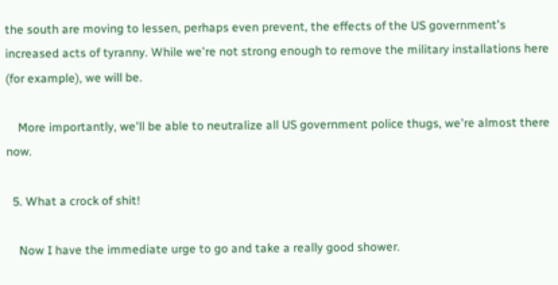the south are moving to lessen, perhaps even prevent, the effects of the US government's increased acts of tyranny. While we're not strong enough to remove the military installations here (for example), we will be.

    More importantly, we'll be able to neutralize all US government police thugs, we're almost there now.

  5. What a crock of shit!

    Now I have the immediate urge to go and take a really good shower.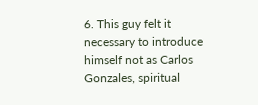6. This guy felt it necessary to introduce himself not as Carlos Gonzales, spiritual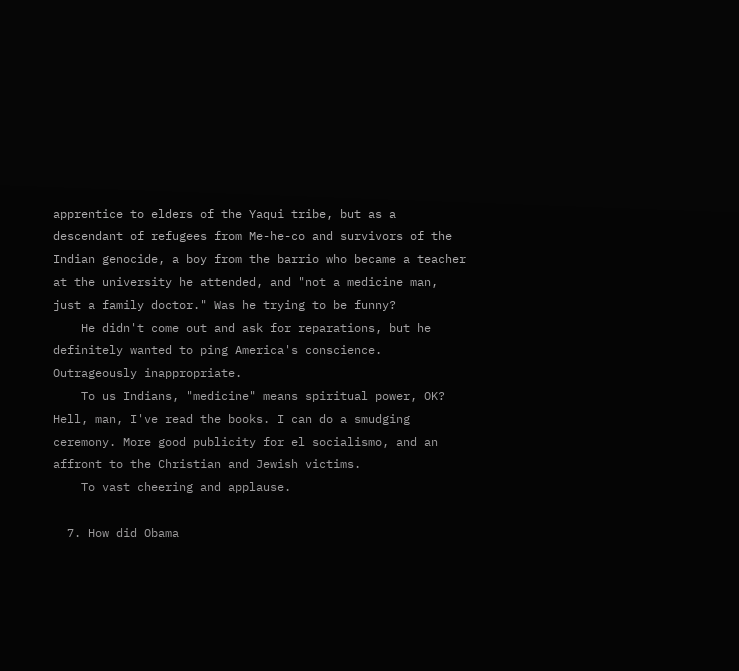apprentice to elders of the Yaqui tribe, but as a descendant of refugees from Me-he-co and survivors of the Indian genocide, a boy from the barrio who became a teacher at the university he attended, and "not a medicine man, just a family doctor." Was he trying to be funny?
    He didn't come out and ask for reparations, but he definitely wanted to ping America's conscience. Outrageously inappropriate.
    To us Indians, "medicine" means spiritual power, OK? Hell, man, I've read the books. I can do a smudging ceremony. More good publicity for el socialismo, and an affront to the Christian and Jewish victims.
    To vast cheering and applause.

  7. How did Obama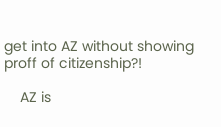get into AZ without showing proff of citizenship?!

    AZ is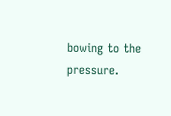bowing to the pressure.